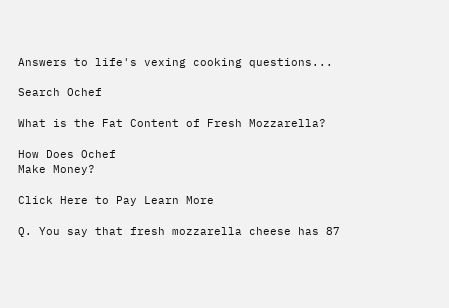Answers to life's vexing cooking questions...

Search Ochef

What is the Fat Content of Fresh Mozzarella?

How Does Ochef
Make Money?

Click Here to Pay Learn More

Q. You say that fresh mozzarella cheese has 87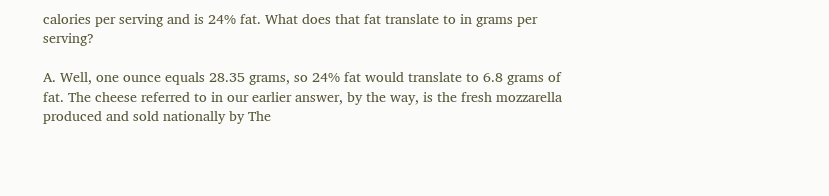calories per serving and is 24% fat. What does that fat translate to in grams per serving?

A. Well, one ounce equals 28.35 grams, so 24% fat would translate to 6.8 grams of fat. The cheese referred to in our earlier answer, by the way, is the fresh mozzarella produced and sold nationally by The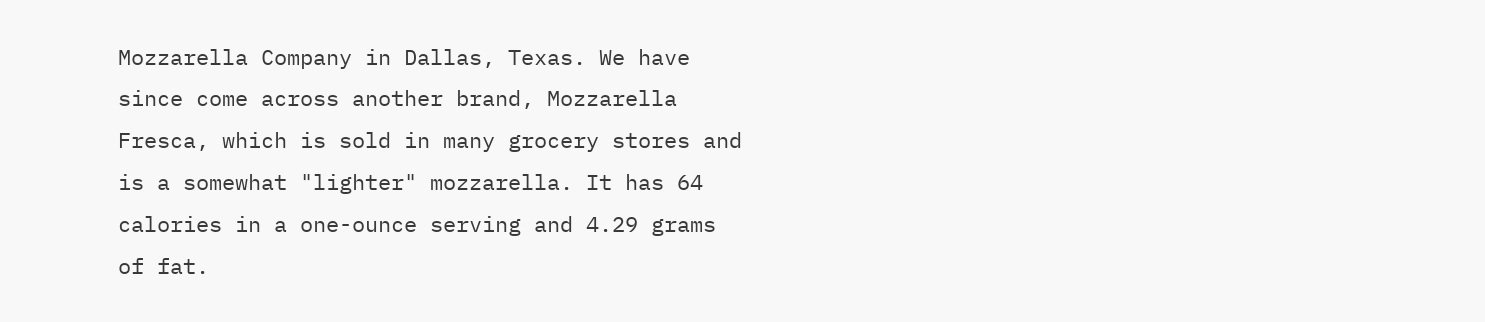Mozzarella Company in Dallas, Texas. We have since come across another brand, Mozzarella Fresca, which is sold in many grocery stores and is a somewhat "lighter" mozzarella. It has 64 calories in a one-ounce serving and 4.29 grams of fat.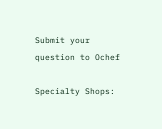Submit your question to Ochef

Specialty Shops: